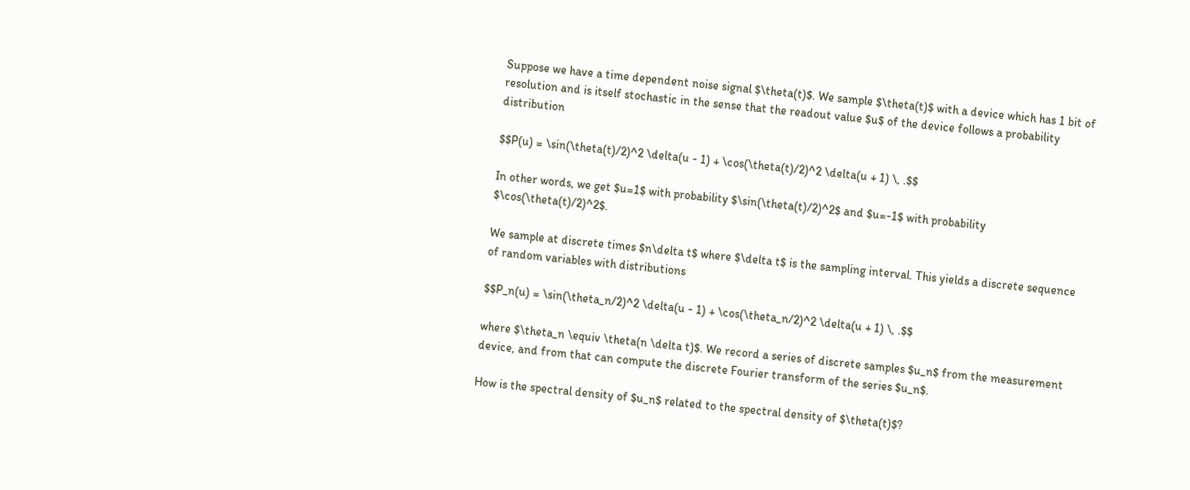Suppose we have a time dependent noise signal $\theta(t)$. We sample $\theta(t)$ with a device which has 1 bit of resolution and is itself stochastic in the sense that the readout value $u$ of the device follows a probability distribution

$$P(u) = \sin(\theta(t)/2)^2 \delta(u - 1) + \cos(\theta(t)/2)^2 \delta(u + 1) \, .$$

In other words, we get $u=1$ with probability $\sin(\theta(t)/2)^2$ and $u=-1$ with probability $\cos(\theta(t)/2)^2$.

We sample at discrete times $n\delta t$ where $\delta t$ is the sampling interval. This yields a discrete sequence of random variables with distributions

$$P_n(u) = \sin(\theta_n/2)^2 \delta(u - 1) + \cos(\theta_n/2)^2 \delta(u + 1) \, .$$

where $\theta_n \equiv \theta(n \delta t)$. We record a series of discrete samples $u_n$ from the measurement device, and from that can compute the discrete Fourier transform of the series $u_n$.

How is the spectral density of $u_n$ related to the spectral density of $\theta(t)$?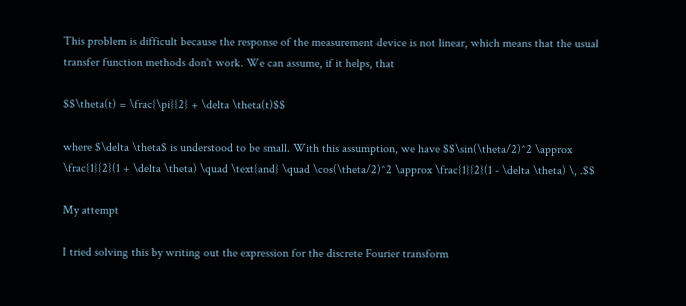This problem is difficult because the response of the measurement device is not linear, which means that the usual transfer function methods don't work. We can assume, if it helps, that

$$\theta(t) = \frac{\pi}{2} + \delta \theta(t)$$

where $\delta \theta$ is understood to be small. With this assumption, we have $$\sin(\theta/2)^2 \approx \frac{1}{2}(1 + \delta \theta) \quad \text{and} \quad \cos(\theta/2)^2 \approx \frac{1}{2}(1 - \delta \theta) \, .$$

My attempt

I tried solving this by writing out the expression for the discrete Fourier transform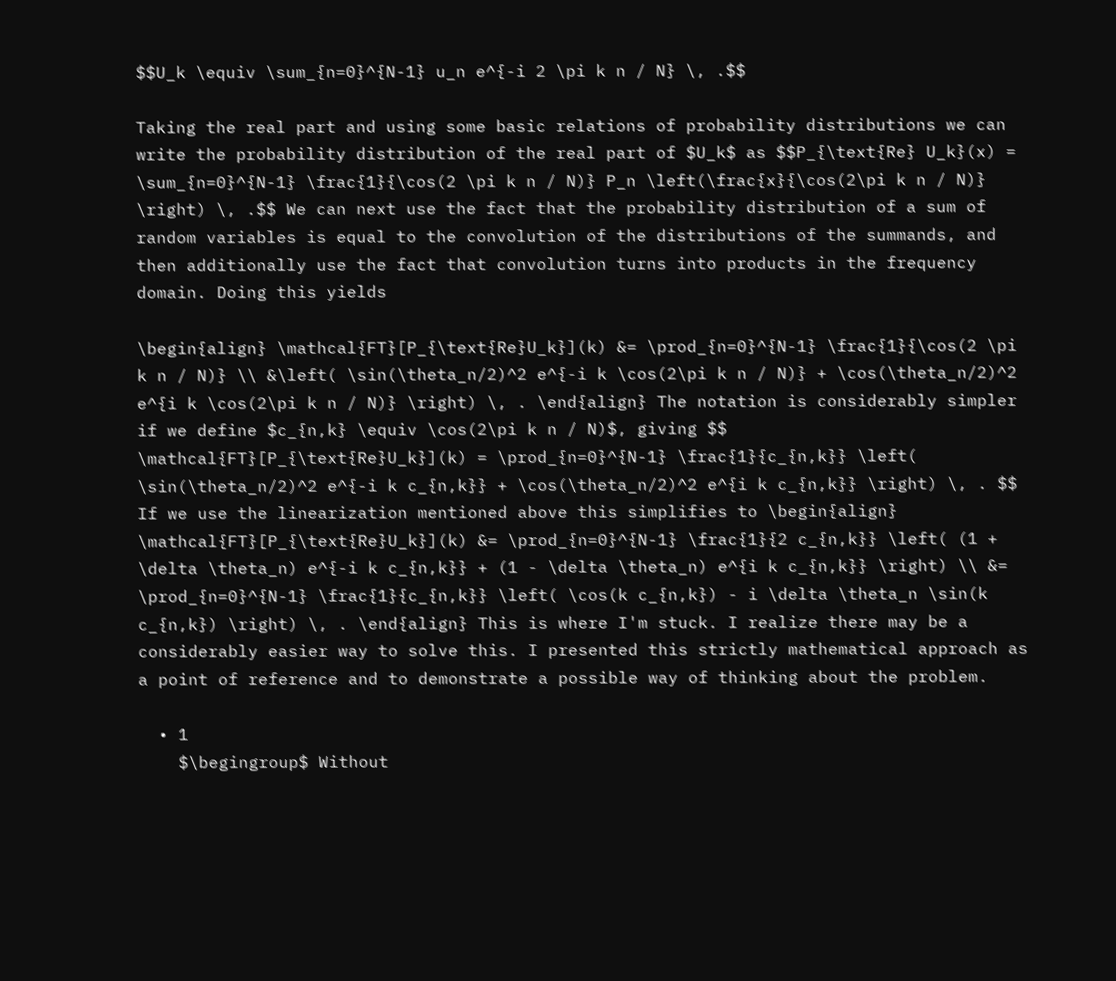$$U_k \equiv \sum_{n=0}^{N-1} u_n e^{-i 2 \pi k n / N} \, .$$

Taking the real part and using some basic relations of probability distributions we can write the probability distribution of the real part of $U_k$ as $$P_{\text{Re} U_k}(x) = \sum_{n=0}^{N-1} \frac{1}{\cos(2 \pi k n / N)} P_n \left(\frac{x}{\cos(2\pi k n / N)} \right) \, .$$ We can next use the fact that the probability distribution of a sum of random variables is equal to the convolution of the distributions of the summands, and then additionally use the fact that convolution turns into products in the frequency domain. Doing this yields

\begin{align} \mathcal{FT}[P_{\text{Re}U_k}](k) &= \prod_{n=0}^{N-1} \frac{1}{\cos(2 \pi k n / N)} \\ &\left( \sin(\theta_n/2)^2 e^{-i k \cos(2\pi k n / N)} + \cos(\theta_n/2)^2 e^{i k \cos(2\pi k n / N)} \right) \, . \end{align} The notation is considerably simpler if we define $c_{n,k} \equiv \cos(2\pi k n / N)$, giving $$ \mathcal{FT}[P_{\text{Re}U_k}](k) = \prod_{n=0}^{N-1} \frac{1}{c_{n,k}} \left( \sin(\theta_n/2)^2 e^{-i k c_{n,k}} + \cos(\theta_n/2)^2 e^{i k c_{n,k}} \right) \, . $$ If we use the linearization mentioned above this simplifies to \begin{align} \mathcal{FT}[P_{\text{Re}U_k}](k) &= \prod_{n=0}^{N-1} \frac{1}{2 c_{n,k}} \left( (1 + \delta \theta_n) e^{-i k c_{n,k}} + (1 - \delta \theta_n) e^{i k c_{n,k}} \right) \\ &= \prod_{n=0}^{N-1} \frac{1}{c_{n,k}} \left( \cos(k c_{n,k}) - i \delta \theta_n \sin(k c_{n,k}) \right) \, . \end{align} This is where I'm stuck. I realize there may be a considerably easier way to solve this. I presented this strictly mathematical approach as a point of reference and to demonstrate a possible way of thinking about the problem.

  • 1
    $\begingroup$ Without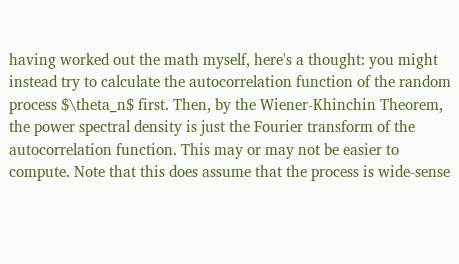having worked out the math myself, here's a thought: you might instead try to calculate the autocorrelation function of the random process $\theta_n$ first. Then, by the Wiener-Khinchin Theorem, the power spectral density is just the Fourier transform of the autocorrelation function. This may or may not be easier to compute. Note that this does assume that the process is wide-sense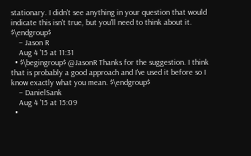stationary. I didn't see anything in your question that would indicate this isn't true, but you'll need to think about it. $\endgroup$
    – Jason R
    Aug 4 '15 at 11:31
  • $\begingroup$ @JasonR Thanks for the suggestion. I think that is probably a good approach and I've used it before so I know exactly what you mean. $\endgroup$
    – DanielSank
    Aug 4 '15 at 15:09
  •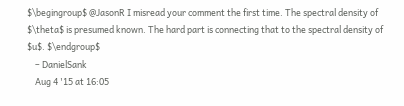$\begingroup$ @JasonR I misread your comment the first time. The spectral density of $\theta$ is presumed known. The hard part is connecting that to the spectral density of $u$. $\endgroup$
    – DanielSank
    Aug 4 '15 at 16:05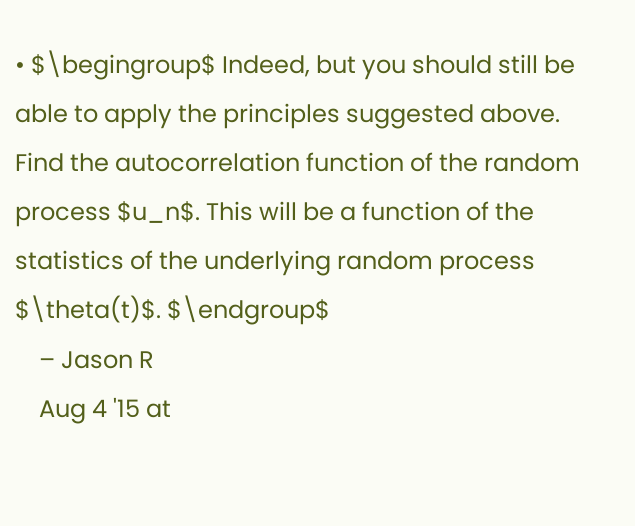• $\begingroup$ Indeed, but you should still be able to apply the principles suggested above. Find the autocorrelation function of the random process $u_n$. This will be a function of the statistics of the underlying random process $\theta(t)$. $\endgroup$
    – Jason R
    Aug 4 '15 at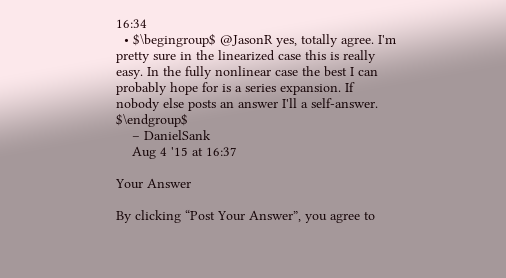16:34
  • $\begingroup$ @JasonR yes, totally agree. I'm pretty sure in the linearized case this is really easy. In the fully nonlinear case the best I can probably hope for is a series expansion. If nobody else posts an answer I'll a self-answer. $\endgroup$
    – DanielSank
    Aug 4 '15 at 16:37

Your Answer

By clicking “Post Your Answer”, you agree to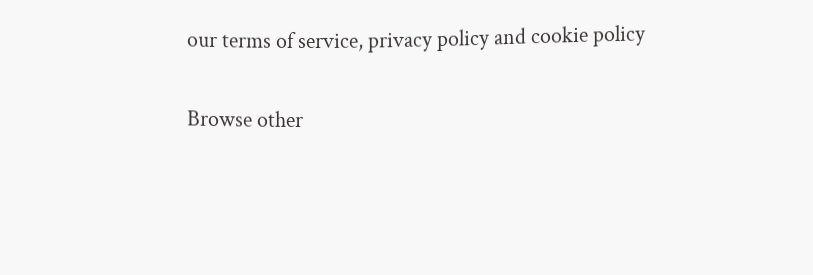our terms of service, privacy policy and cookie policy

Browse other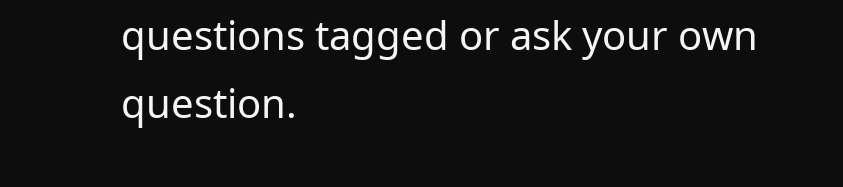questions tagged or ask your own question.